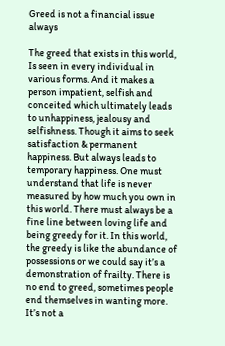Greed is not a financial issue always

The greed that exists in this world, Is seen in every individual in various forms. And it makes a person impatient, selfish and conceited which ultimately leads to unhappiness, jealousy and selfishness. Though it aims to seek satisfaction & permanent happiness. But always leads to temporary happiness. One must understand that life is never measured by how much you own in this world. There must always be a fine line between loving life and being greedy for it. In this world, the greedy is like the abundance of possessions or we could say it’s a demonstration of frailty. There is no end to greed, sometimes people end themselves in wanting more. It’s not a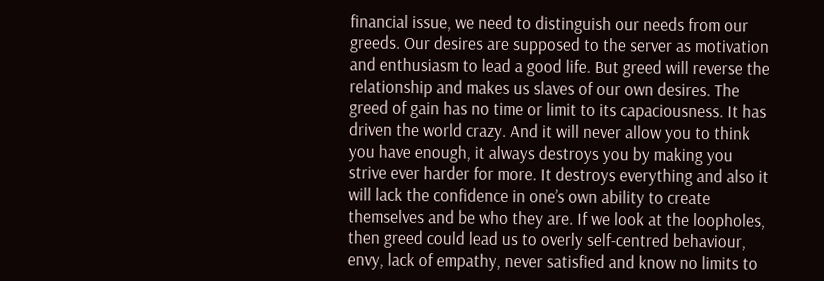financial issue, we need to distinguish our needs from our greeds. Our desires are supposed to the server as motivation and enthusiasm to lead a good life. But greed will reverse the relationship and makes us slaves of our own desires. The greed of gain has no time or limit to its capaciousness. It has driven the world crazy. And it will never allow you to think you have enough, it always destroys you by making you strive ever harder for more. It destroys everything and also it will lack the confidence in one’s own ability to create themselves and be who they are. If we look at the loopholes, then greed could lead us to overly self-centred behaviour, envy, lack of empathy, never satisfied and know no limits to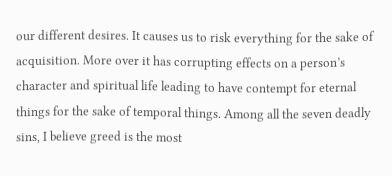our different desires. It causes us to risk everything for the sake of acquisition. More over it has corrupting effects on a person’s character and spiritual life leading to have contempt for eternal things for the sake of temporal things. Among all the seven deadly sins, I believe greed is the most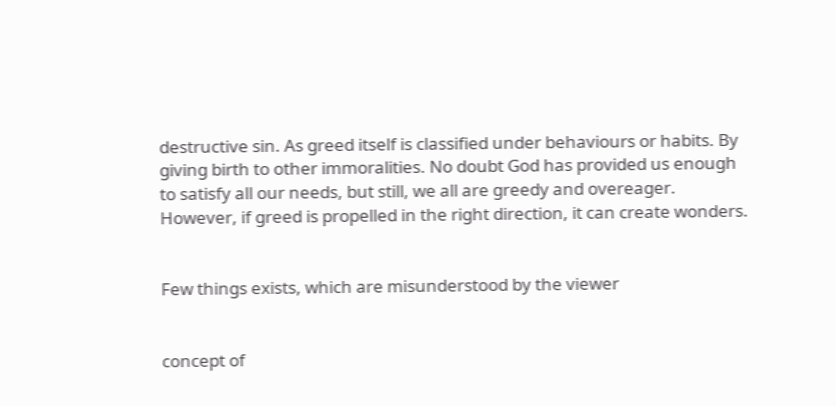destructive sin. As greed itself is classified under behaviours or habits. By giving birth to other immoralities. No doubt God has provided us enough to satisfy all our needs, but still, we all are greedy and overeager. However, if greed is propelled in the right direction, it can create wonders.


Few things exists, which are misunderstood by the viewer


concept of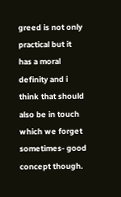greed is not only practical but it has a moral definity and i think that should also be in touch which we forget sometimes- good concept though.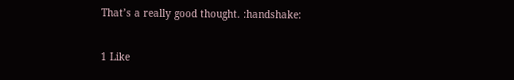That’s a really good thought. :handshake:

1 Like